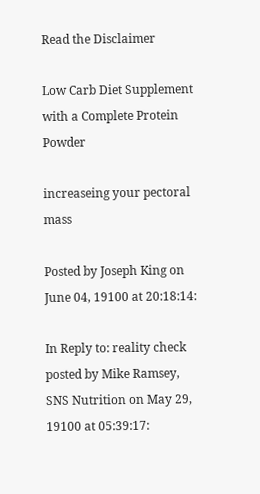Read the Disclaimer

Low Carb Diet Supplement with a Complete Protein Powder

increaseing your pectoral mass

Posted by Joseph King on June 04, 19100 at 20:18:14:

In Reply to: reality check posted by Mike Ramsey, SNS Nutrition on May 29, 19100 at 05:39:17: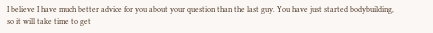I believe I have much better advice for you about your question than the last guy. You have just started bodybuilding, so it will take time to get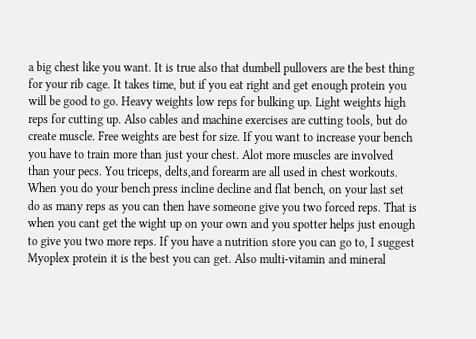a big chest like you want. It is true also that dumbell pullovers are the best thing for your rib cage. It takes time, but if you eat right and get enough protein you will be good to go. Heavy weights low reps for bulking up. Light weights high reps for cutting up. Also cables and machine exercises are cutting tools, but do create muscle. Free weights are best for size. If you want to increase your bench you have to train more than just your chest. Alot more muscles are involved than your pecs. You triceps, delts,and forearm are all used in chest workouts. When you do your bench press incline decline and flat bench, on your last set do as many reps as you can then have someone give you two forced reps. That is when you cant get the wight up on your own and you spotter helps just enough to give you two more reps. If you have a nutrition store you can go to, I suggest Myoplex protein it is the best you can get. Also multi-vitamin and mineral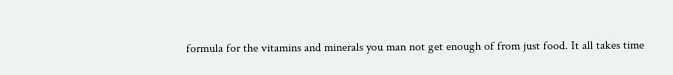formula for the vitamins and minerals you man not get enough of from just food. It all takes time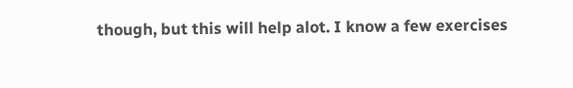though, but this will help alot. I know a few exercises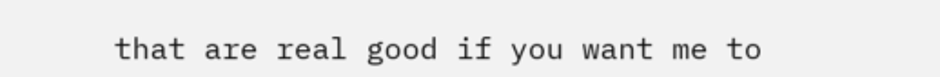that are real good if you want me to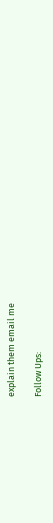explain them email me

Follow Ups: